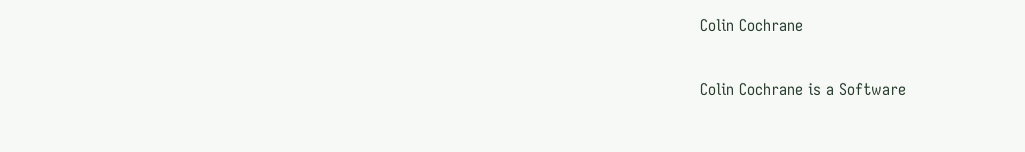Colin Cochrane

Colin Cochrane is a Software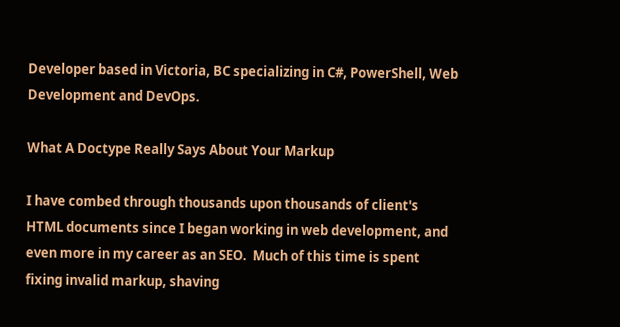Developer based in Victoria, BC specializing in C#, PowerShell, Web Development and DevOps.

What A Doctype Really Says About Your Markup

I have combed through thousands upon thousands of client's HTML documents since I began working in web development, and even more in my career as an SEO.  Much of this time is spent fixing invalid markup, shaving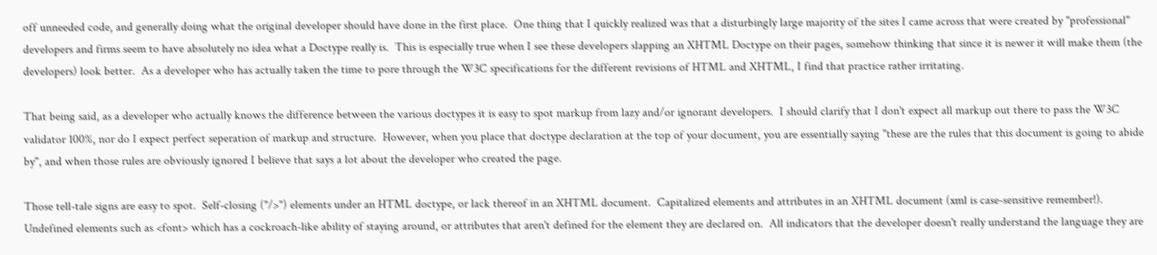off unneeded code, and generally doing what the original developer should have done in the first place.  One thing that I quickly realized was that a disturbingly large majority of the sites I came across that were created by "professional" developers and firms seem to have absolutely no idea what a Doctype really is.  This is especially true when I see these developers slapping an XHTML Doctype on their pages, somehow thinking that since it is newer it will make them (the developers) look better.  As a developer who has actually taken the time to pore through the W3C specifications for the different revisions of HTML and XHTML, I find that practice rather irritating.

That being said, as a developer who actually knows the difference between the various doctypes it is easy to spot markup from lazy and/or ignorant developers.  I should clarify that I don't expect all markup out there to pass the W3C validator 100%, nor do I expect perfect seperation of markup and structure.  However, when you place that doctype declaration at the top of your document, you are essentially saying "these are the rules that this document is going to abide by", and when those rules are obviously ignored I believe that says a lot about the developer who created the page.

Those tell-tale signs are easy to spot.  Self-closing ("/>") elements under an HTML doctype, or lack thereof in an XHTML document.  Capitalized elements and attributes in an XHTML document (xml is case-sensitive remember!).  Undefined elements such as <font> which has a cockroach-like ability of staying around, or attributes that aren't defined for the element they are declared on.  All indicators that the developer doesn't really understand the language they are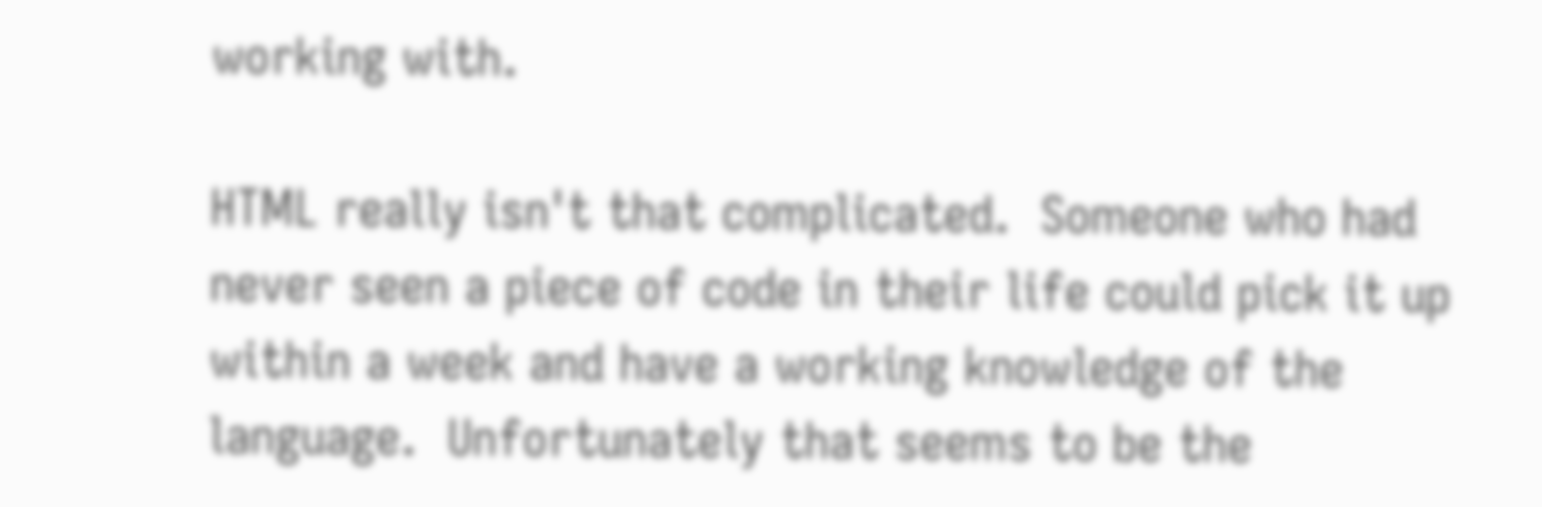working with.

HTML really isn't that complicated.  Someone who had never seen a piece of code in their life could pick it up within a week and have a working knowledge of the language.  Unfortunately that seems to be the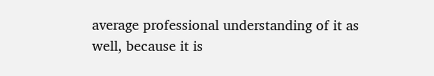average professional understanding of it as well, because it is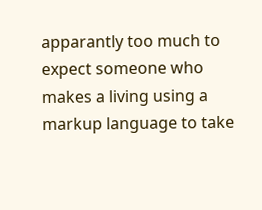apparantly too much to expect someone who makes a living using a markup language to take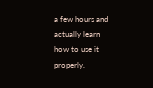a few hours and actually learn how to use it properly.